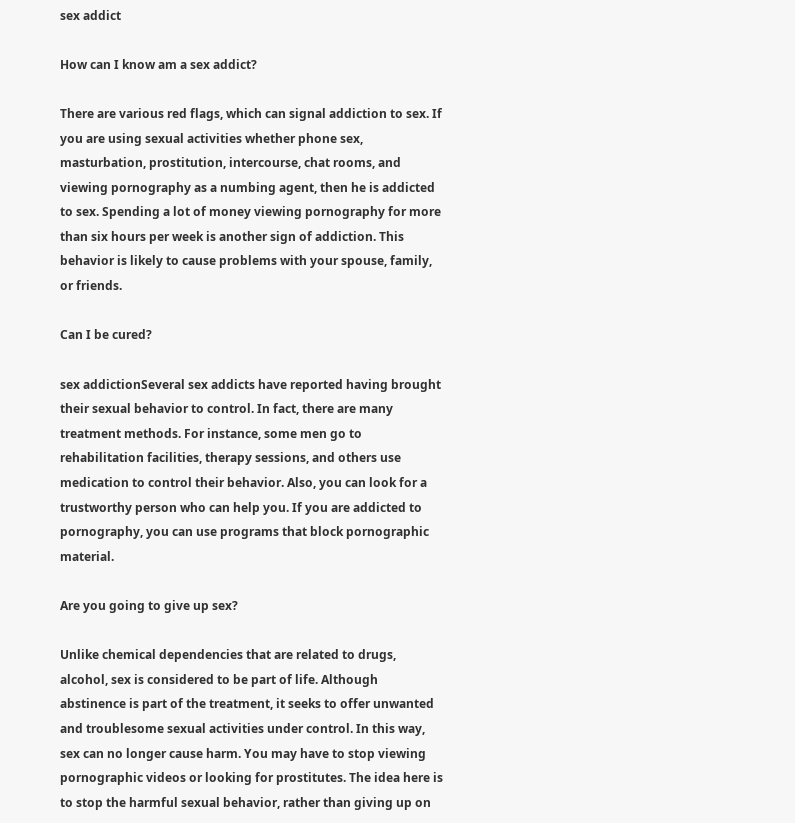sex addict

How can I know am a sex addict?

There are various red flags, which can signal addiction to sex. If you are using sexual activities whether phone sex, masturbation, prostitution, intercourse, chat rooms, and viewing pornography as a numbing agent, then he is addicted to sex. Spending a lot of money viewing pornography for more than six hours per week is another sign of addiction. This behavior is likely to cause problems with your spouse, family, or friends.

Can I be cured?

sex addictionSeveral sex addicts have reported having brought their sexual behavior to control. In fact, there are many treatment methods. For instance, some men go to rehabilitation facilities, therapy sessions, and others use medication to control their behavior. Also, you can look for a trustworthy person who can help you. If you are addicted to pornography, you can use programs that block pornographic material.

Are you going to give up sex?

Unlike chemical dependencies that are related to drugs, alcohol, sex is considered to be part of life. Although abstinence is part of the treatment, it seeks to offer unwanted and troublesome sexual activities under control. In this way, sex can no longer cause harm. You may have to stop viewing pornographic videos or looking for prostitutes. The idea here is to stop the harmful sexual behavior, rather than giving up on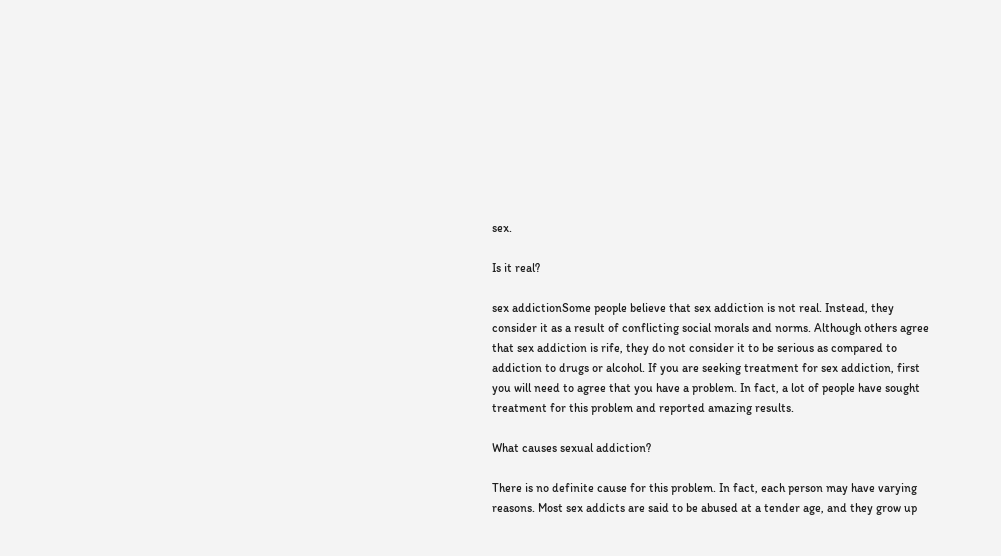sex.

Is it real?

sex addictionSome people believe that sex addiction is not real. Instead, they consider it as a result of conflicting social morals and norms. Although others agree that sex addiction is rife, they do not consider it to be serious as compared to addiction to drugs or alcohol. If you are seeking treatment for sex addiction, first you will need to agree that you have a problem. In fact, a lot of people have sought treatment for this problem and reported amazing results.

What causes sexual addiction?

There is no definite cause for this problem. In fact, each person may have varying reasons. Most sex addicts are said to be abused at a tender age, and they grow up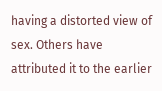having a distorted view of sex. Others have attributed it to the earlier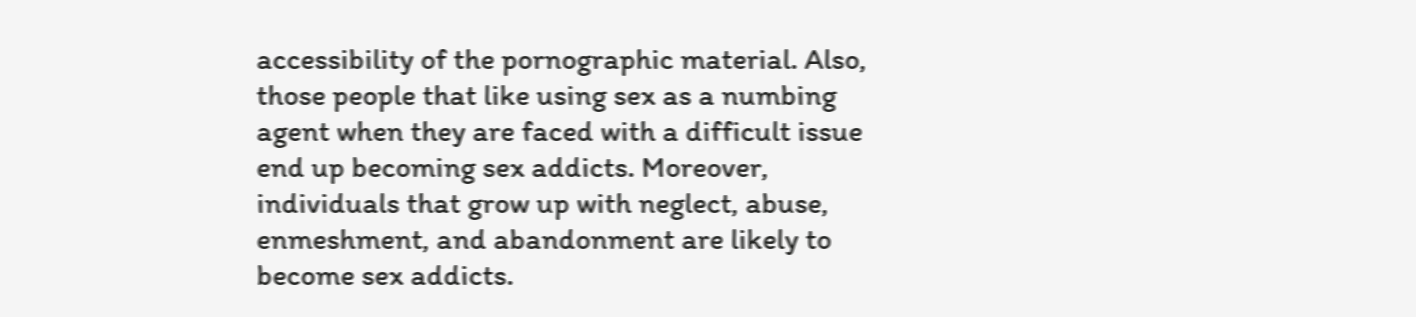accessibility of the pornographic material. Also, those people that like using sex as a numbing agent when they are faced with a difficult issue end up becoming sex addicts. Moreover, individuals that grow up with neglect, abuse, enmeshment, and abandonment are likely to become sex addicts.